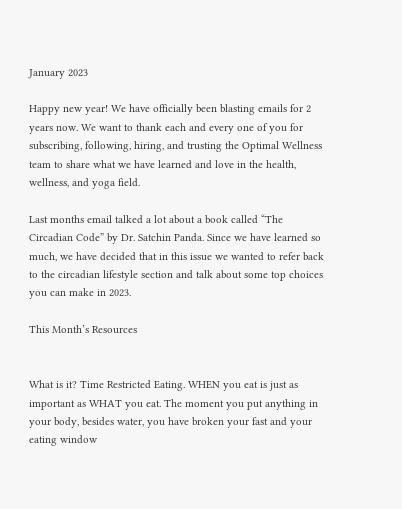January 2023

Happy new year! We have officially been blasting emails for 2 years now. We want to thank each and every one of you for subscribing, following, hiring, and trusting the Optimal Wellness team to share what we have learned and love in the health, wellness, and yoga field.

Last months email talked a lot about a book called “The Circadian Code” by Dr. Satchin Panda. Since we have learned so much, we have decided that in this issue we wanted to refer back to the circadian lifestyle section and talk about some top choices you can make in 2023.

This Month’s Resources


What is it? Time Restricted Eating. WHEN you eat is just as important as WHAT you eat. The moment you put anything in your body, besides water, you have broken your fast and your eating window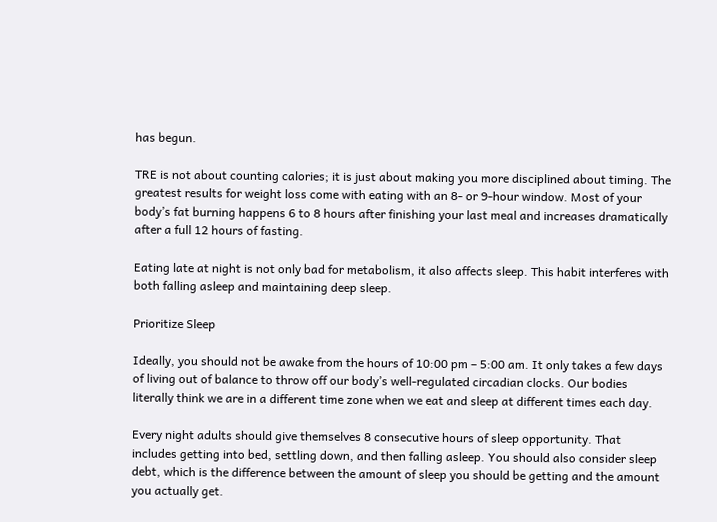has begun.

TRE is not about counting calories; it is just about making you more disciplined about timing. The greatest results for weight loss come with eating with an 8- or 9-hour window. Most of your body’s fat burning happens 6 to 8 hours after finishing your last meal and increases dramatically after a full 12 hours of fasting.

Eating late at night is not only bad for metabolism, it also affects sleep. This habit interferes with both falling asleep and maintaining deep sleep.

Prioritize Sleep

Ideally, you should not be awake from the hours of 10:00 pm – 5:00 am. It only takes a few days of living out of balance to throw off our body’s well-regulated circadian clocks. Our bodies literally think we are in a different time zone when we eat and sleep at different times each day.

Every night adults should give themselves 8 consecutive hours of sleep opportunity. That includes getting into bed, settling down, and then falling asleep. You should also consider sleep debt, which is the difference between the amount of sleep you should be getting and the amount you actually get.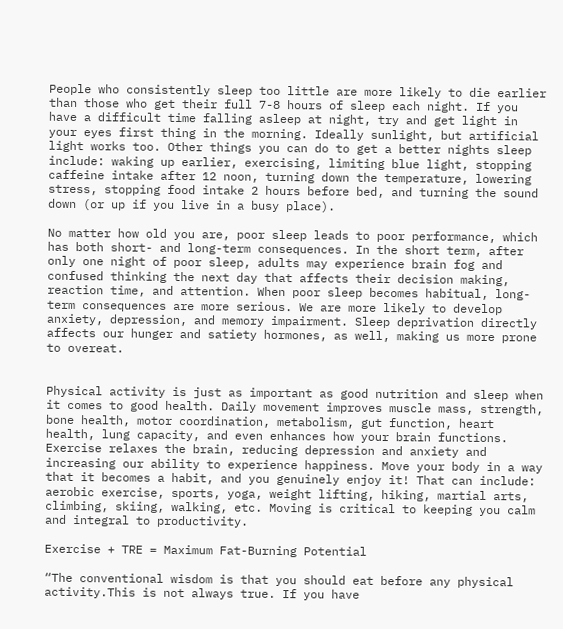People who consistently sleep too little are more likely to die earlier than those who get their full 7-8 hours of sleep each night. If you have a difficult time falling asleep at night, try and get light in your eyes first thing in the morning. Ideally sunlight, but artificial light works too. Other things you can do to get a better nights sleep include: waking up earlier, exercising, limiting blue light, stopping caffeine intake after 12 noon, turning down the temperature, lowering stress, stopping food intake 2 hours before bed, and turning the sound down (or up if you live in a busy place).

No matter how old you are, poor sleep leads to poor performance, which has both short- and long-term consequences. In the short term, after only one night of poor sleep, adults may experience brain fog and confused thinking the next day that affects their decision making, reaction time, and attention. When poor sleep becomes habitual, long-term consequences are more serious. We are more likely to develop anxiety, depression, and memory impairment. Sleep deprivation directly affects our hunger and satiety hormones, as well, making us more prone to overeat.


Physical activity is just as important as good nutrition and sleep when it comes to good health. Daily movement improves muscle mass, strength, bone health, motor coordination, metabolism, gut function, heart health, lung capacity, and even enhances how your brain functions. Exercise relaxes the brain, reducing depression and anxiety and increasing our ability to experience happiness. Move your body in a way that it becomes a habit, and you genuinely enjoy it! That can include: aerobic exercise, sports, yoga, weight lifting, hiking, martial arts, climbing, skiing, walking, etc. Moving is critical to keeping you calm and integral to productivity.

Exercise + TRE = Maximum Fat-Burning Potential

“The conventional wisdom is that you should eat before any physical activity.This is not always true. If you have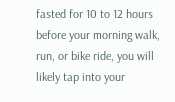fasted for 10 to 12 hours before your morning walk, run, or bike ride, you will likely tap into your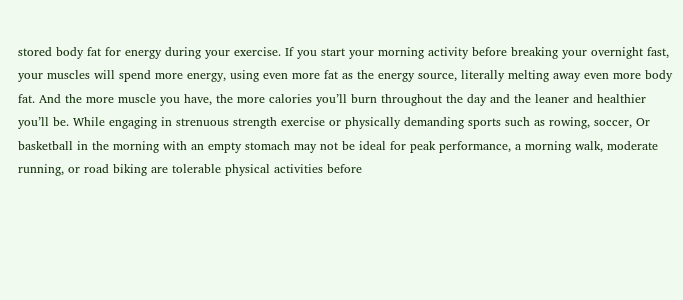stored body fat for energy during your exercise. If you start your morning activity before breaking your overnight fast, your muscles will spend more energy, using even more fat as the energy source, literally melting away even more body fat. And the more muscle you have, the more calories you’ll burn throughout the day and the leaner and healthier you’ll be. While engaging in strenuous strength exercise or physically demanding sports such as rowing, soccer, Or basketball in the morning with an empty stomach may not be ideal for peak performance, a morning walk, moderate running, or road biking are tolerable physical activities before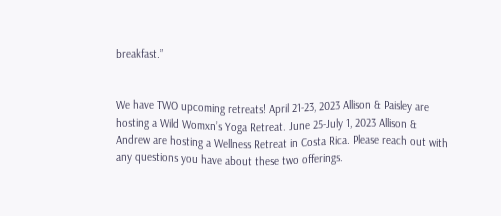breakfast.”


We have TWO upcoming retreats! April 21-23, 2023 Allison & Paisley are hosting a Wild Womxn’s Yoga Retreat. June 25-July 1, 2023 Allison & Andrew are hosting a Wellness Retreat in Costa Rica. Please reach out with any questions you have about these two offerings.